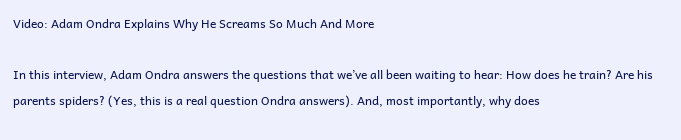Video: Adam Ondra Explains Why He Screams So Much And More

In this interview, Adam Ondra answers the questions that we’ve all been waiting to hear: How does he train? Are his parents spiders? (Yes, this is a real question Ondra answers). And, most importantly, why does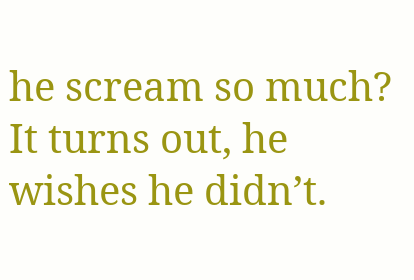he scream so much? It turns out, he wishes he didn’t.